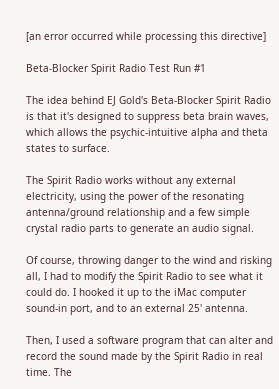[an error occurred while processing this directive]

Beta-Blocker Spirit Radio Test Run #1

The idea behind EJ Gold's Beta-Blocker Spirit Radio is that it's designed to suppress beta brain waves, which allows the psychic-intuitive alpha and theta states to surface.

The Spirit Radio works without any external electricity, using the power of the resonating antenna/ground relationship and a few simple crystal radio parts to generate an audio signal.

Of course, throwing danger to the wind and risking all, I had to modify the Spirit Radio to see what it could do. I hooked it up to the iMac computer sound-in port, and to an external 25' antenna.

Then, I used a software program that can alter and record the sound made by the Spirit Radio in real time. The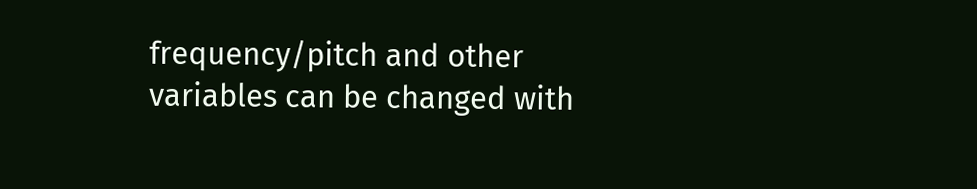frequency/pitch and other variables can be changed with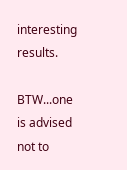interesting results.

BTW...one is advised not to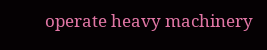operate heavy machinery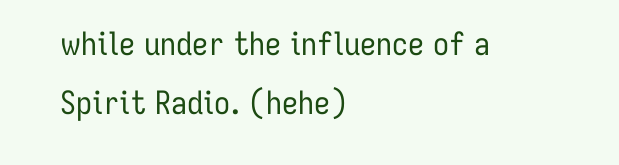while under the influence of a Spirit Radio. (hehe)